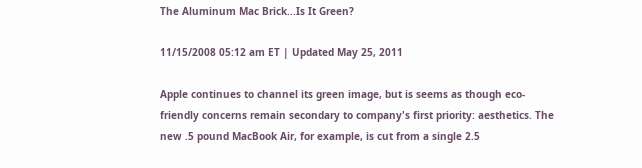The Aluminum Mac Brick...Is It Green?

11/15/2008 05:12 am ET | Updated May 25, 2011

Apple continues to channel its green image, but is seems as though eco-friendly concerns remain secondary to company's first priority: aesthetics. The new .5 pound MacBook Air, for example, is cut from a single 2.5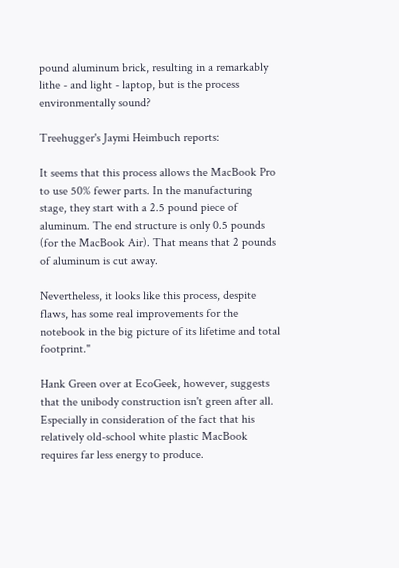pound aluminum brick, resulting in a remarkably lithe - and light - laptop, but is the process environmentally sound?

Treehugger's Jaymi Heimbuch reports:

It seems that this process allows the MacBook Pro to use 50% fewer parts. In the manufacturing stage, they start with a 2.5 pound piece of aluminum. The end structure is only 0.5 pounds (for the MacBook Air). That means that 2 pounds of aluminum is cut away.

Nevertheless, it looks like this process, despite flaws, has some real improvements for the notebook in the big picture of its lifetime and total footprint."

Hank Green over at EcoGeek, however, suggests that the unibody construction isn't green after all. Especially in consideration of the fact that his relatively old-school white plastic MacBook requires far less energy to produce.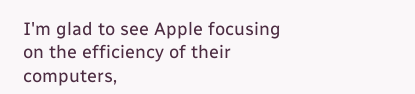I'm glad to see Apple focusing on the efficiency of their computers,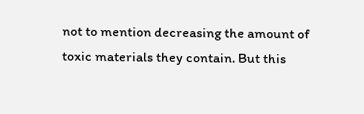not to mention decreasing the amount of toxic materials they contain. But this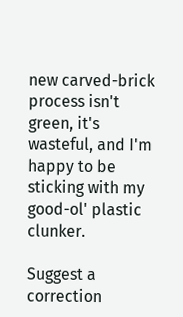new carved-brick process isn't green, it's wasteful, and I'm happy to be sticking with my good-ol' plastic clunker.

Suggest a correction